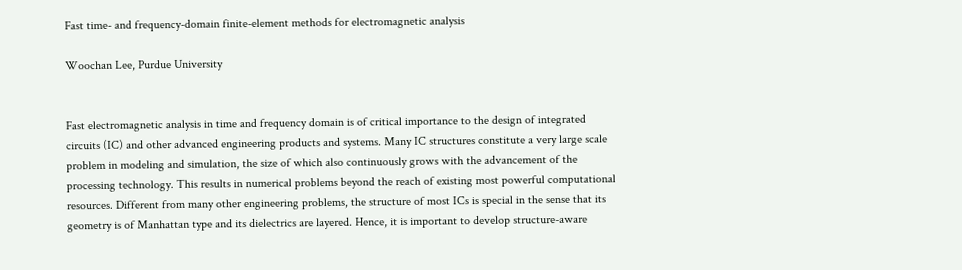Fast time- and frequency-domain finite-element methods for electromagnetic analysis

Woochan Lee, Purdue University


Fast electromagnetic analysis in time and frequency domain is of critical importance to the design of integrated circuits (IC) and other advanced engineering products and systems. Many IC structures constitute a very large scale problem in modeling and simulation, the size of which also continuously grows with the advancement of the processing technology. This results in numerical problems beyond the reach of existing most powerful computational resources. Different from many other engineering problems, the structure of most ICs is special in the sense that its geometry is of Manhattan type and its dielectrics are layered. Hence, it is important to develop structure-aware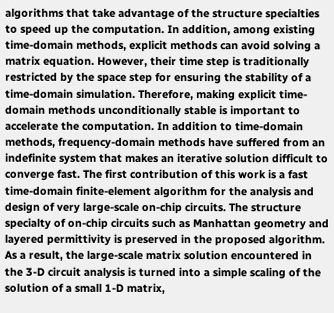algorithms that take advantage of the structure specialties to speed up the computation. In addition, among existing time-domain methods, explicit methods can avoid solving a matrix equation. However, their time step is traditionally restricted by the space step for ensuring the stability of a time-domain simulation. Therefore, making explicit time-domain methods unconditionally stable is important to accelerate the computation. In addition to time-domain methods, frequency-domain methods have suffered from an indefinite system that makes an iterative solution difficult to converge fast. The first contribution of this work is a fast time-domain finite-element algorithm for the analysis and design of very large-scale on-chip circuits. The structure specialty of on-chip circuits such as Manhattan geometry and layered permittivity is preserved in the proposed algorithm. As a result, the large-scale matrix solution encountered in the 3-D circuit analysis is turned into a simple scaling of the solution of a small 1-D matrix,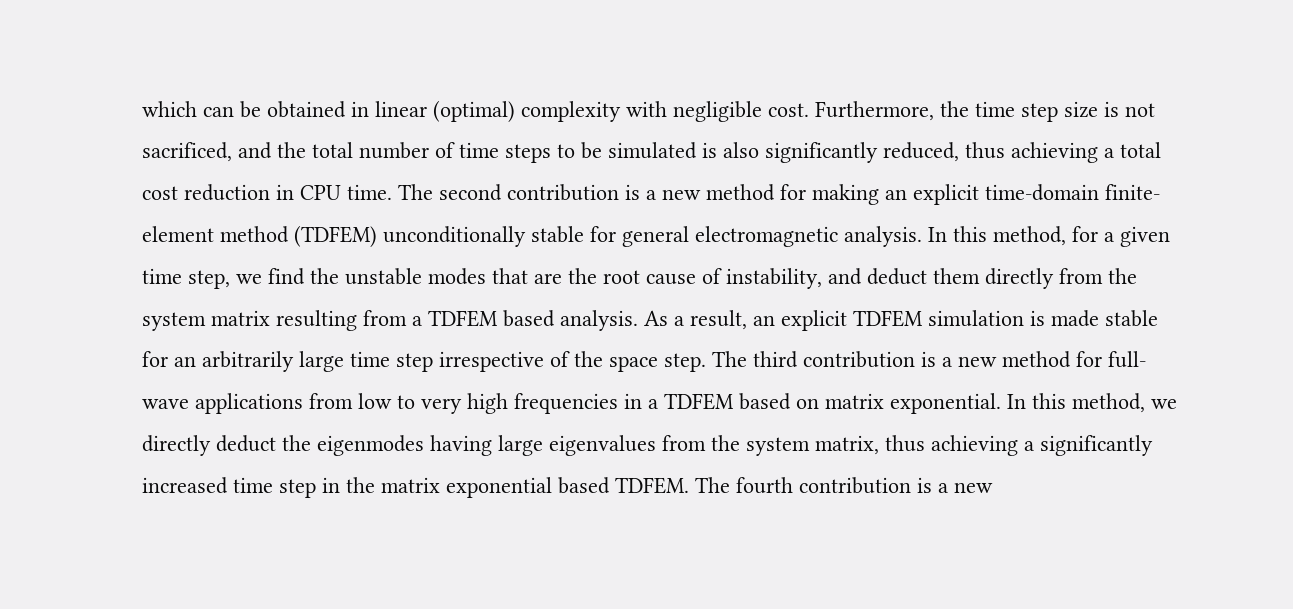which can be obtained in linear (optimal) complexity with negligible cost. Furthermore, the time step size is not sacrificed, and the total number of time steps to be simulated is also significantly reduced, thus achieving a total cost reduction in CPU time. The second contribution is a new method for making an explicit time-domain finite-element method (TDFEM) unconditionally stable for general electromagnetic analysis. In this method, for a given time step, we find the unstable modes that are the root cause of instability, and deduct them directly from the system matrix resulting from a TDFEM based analysis. As a result, an explicit TDFEM simulation is made stable for an arbitrarily large time step irrespective of the space step. The third contribution is a new method for full-wave applications from low to very high frequencies in a TDFEM based on matrix exponential. In this method, we directly deduct the eigenmodes having large eigenvalues from the system matrix, thus achieving a significantly increased time step in the matrix exponential based TDFEM. The fourth contribution is a new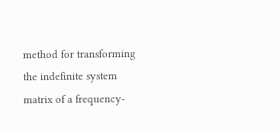method for transforming the indefinite system matrix of a frequency-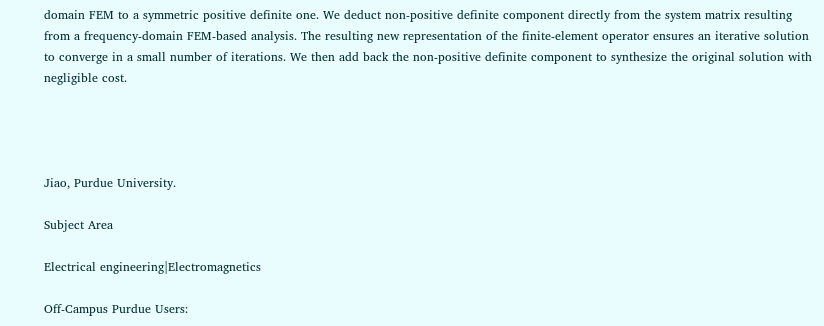domain FEM to a symmetric positive definite one. We deduct non-positive definite component directly from the system matrix resulting from a frequency-domain FEM-based analysis. The resulting new representation of the finite-element operator ensures an iterative solution to converge in a small number of iterations. We then add back the non-positive definite component to synthesize the original solution with negligible cost.




Jiao, Purdue University.

Subject Area

Electrical engineering|Electromagnetics

Off-Campus Purdue Users: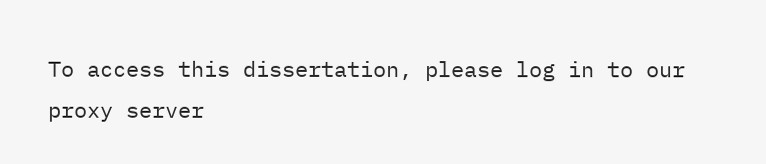To access this dissertation, please log in to our
proxy server